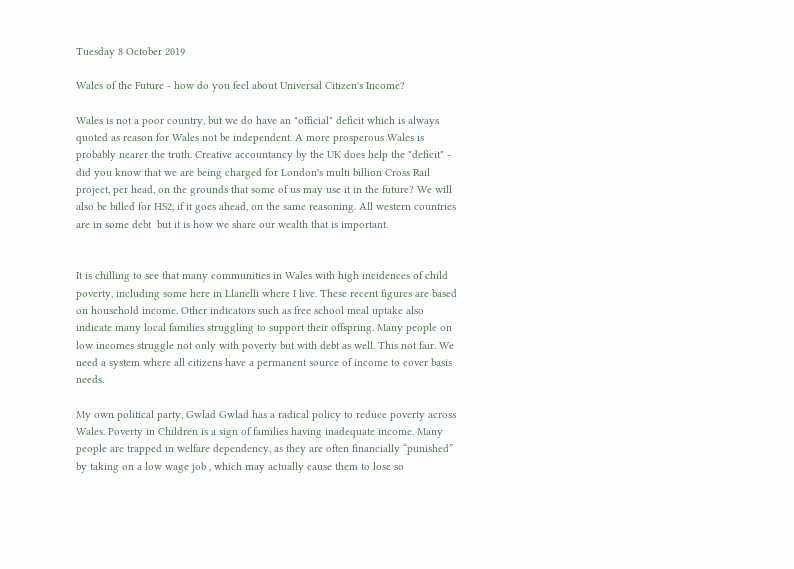Tuesday 8 October 2019

Wales of the Future - how do you feel about Universal Citizen's Income?

Wales is not a poor country, but we do have an "official" deficit which is always quoted as reason for Wales not be independent. A more prosperous Wales is probably nearer the truth. Creative accountancy by the UK does help the "deficit" - did you know that we are being charged for London's multi billion Cross Rail project, per head, on the grounds that some of us may use it in the future? We will also be billed for HS2, if it goes ahead, on the same reasoning. All western countries are in some debt  but it is how we share our wealth that is important.


It is chilling to see that many communities in Wales with high incidences of child poverty, including some here in Llanelli where I live. These recent figures are based on household income. Other indicators such as free school meal uptake also indicate many local families struggling to support their offspring. Many people on low incomes struggle not only with poverty but with debt as well. This not fair. We need a system where all citizens have a permanent source of income to cover basis needs.

My own political party, Gwlad Gwlad has a radical policy to reduce poverty across Wales. Poverty in Children is a sign of families having inadequate income. Many people are trapped in welfare dependency, as they are often financially “punished” by taking on a low wage job , which may actually cause them to lose so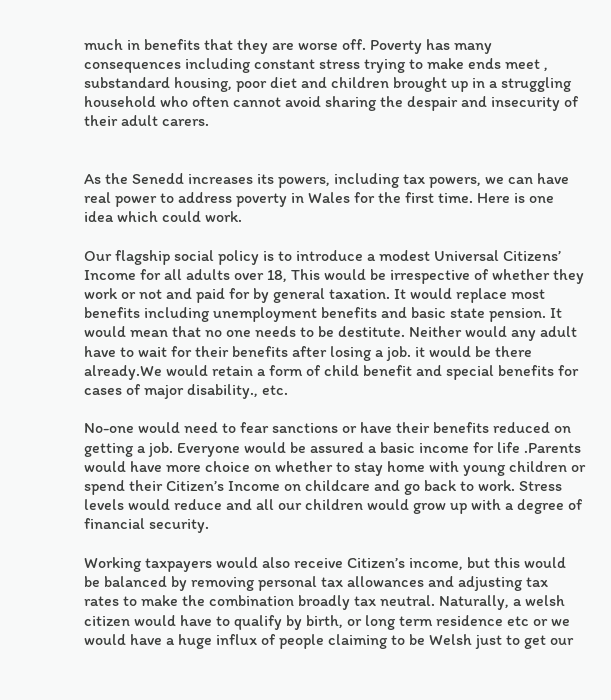much in benefits that they are worse off. Poverty has many consequences including constant stress trying to make ends meet , substandard housing, poor diet and children brought up in a struggling household who often cannot avoid sharing the despair and insecurity of their adult carers.


As the Senedd increases its powers, including tax powers, we can have real power to address poverty in Wales for the first time. Here is one idea which could work.

Our flagship social policy is to introduce a modest Universal Citizens’ Income for all adults over 18, This would be irrespective of whether they work or not and paid for by general taxation. It would replace most benefits including unemployment benefits and basic state pension. It would mean that no one needs to be destitute. Neither would any adult have to wait for their benefits after losing a job. it would be there already.We would retain a form of child benefit and special benefits for cases of major disability., etc.

No-one would need to fear sanctions or have their benefits reduced on getting a job. Everyone would be assured a basic income for life .Parents would have more choice on whether to stay home with young children or spend their Citizen’s Income on childcare and go back to work. Stress levels would reduce and all our children would grow up with a degree of financial security.

Working taxpayers would also receive Citizen’s income, but this would be balanced by removing personal tax allowances and adjusting tax rates to make the combination broadly tax neutral. Naturally, a welsh citizen would have to qualify by birth, or long term residence etc or we would have a huge influx of people claiming to be Welsh just to get our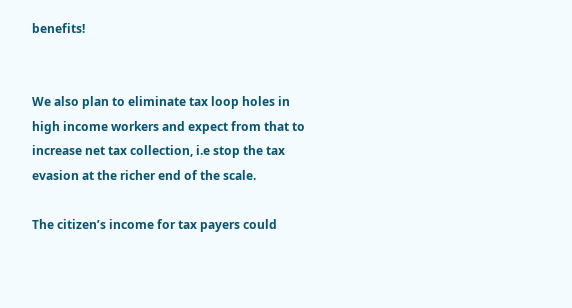benefits!


We also plan to eliminate tax loop holes in high income workers and expect from that to increase net tax collection, i.e stop the tax evasion at the richer end of the scale.

The citizen’s income for tax payers could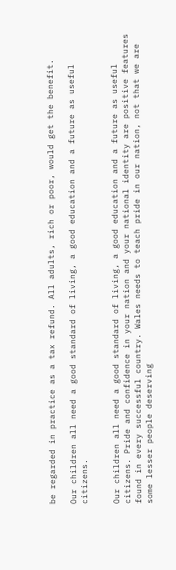be regarded in practice as a tax refund. All adults, rich or poor, would get the benefit.

Our children all need a good standard of living, a good education and a future as useful citizens.


Our children all need a good standard of living, a good education and a future as useful citizens. Pride and confidence in your nation and your national identity are positive features found in every successful country. Wales needs to teach pride in our nation, not that we are some lesser people deserving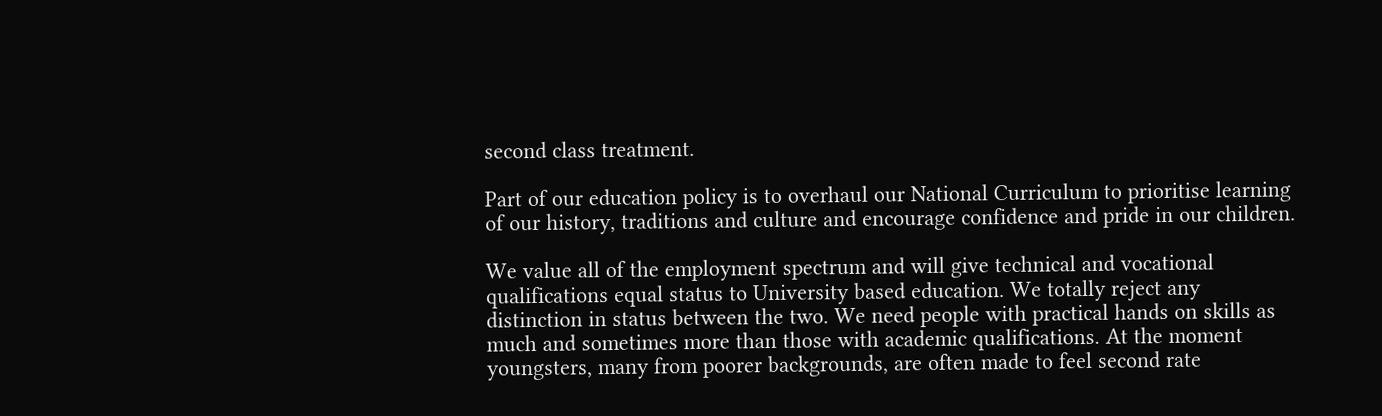second class treatment.

Part of our education policy is to overhaul our National Curriculum to prioritise learning of our history, traditions and culture and encourage confidence and pride in our children.

We value all of the employment spectrum and will give technical and vocational qualifications equal status to University based education. We totally reject any distinction in status between the two. We need people with practical hands on skills as much and sometimes more than those with academic qualifications. At the moment youngsters, many from poorer backgrounds, are often made to feel second rate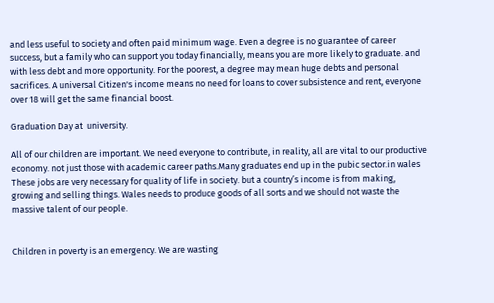and less useful to society and often paid minimum wage. Even a degree is no guarantee of career success, but a family who can support you today financially, means you are more likely to graduate. and with less debt and more opportunity. For the poorest, a degree may mean huge debts and personal sacrifices. A universal Citizen's income means no need for loans to cover subsistence and rent, everyone over 18 will get the same financial boost.

Graduation Day at  university.

All of our children are important. We need everyone to contribute, in reality, all are vital to our productive economy. not just those with academic career paths.Many graduates end up in the pubic sector.in wales These jobs are very necessary for quality of life in society. but a country’s income is from making, growing and selling things. Wales needs to produce goods of all sorts and we should not waste the massive talent of our people.


Children in poverty is an emergency. We are wasting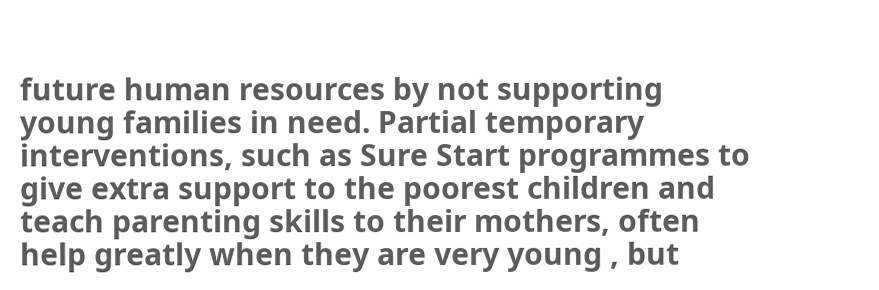future human resources by not supporting young families in need. Partial temporary interventions, such as Sure Start programmes to give extra support to the poorest children and teach parenting skills to their mothers, often help greatly when they are very young , but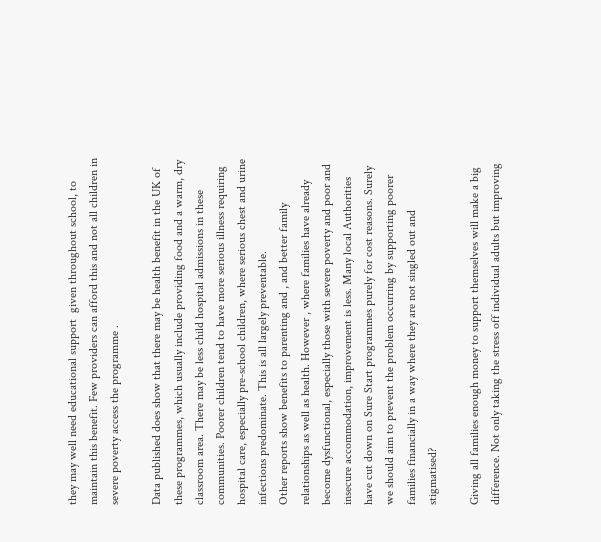they may well need educational support  given throughout school, to maintain this benefit. Few providers can afford this and not all children in severe poverty access the programme .

Data published does show that there may be health benefit in the UK of these programmes, which usually include providing food and a warm, dry classroom area. There may be less child hospital admissions in these communities. Poorer children tend to have more serious illness requiring hospital care, especially pre-school children, where serious chest and urine infections predominate. This is all largely preventable.
Other reports show benefits to parenting and , and better family relationships as well as health. However , where families have already become dysfunctional, especially those with severe poverty and poor and insecure accommodation, improvement is less. Many local Authorities have cut down on Sure Start programmes purely for cost reasons. Surely we should aim to prevent the problem occurring by supporting poorer families financially in a way where they are not singled out and stigmatised?

Giving all families enough money to support themselves will make a big difference. Not only taking the stress off individual adults but improving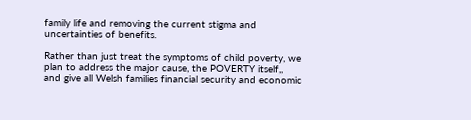family life and removing the current stigma and uncertainties of benefits.

Rather than just treat the symptoms of child poverty, we plan to address the major cause, the POVERTY itself,, and give all Welsh families financial security and economic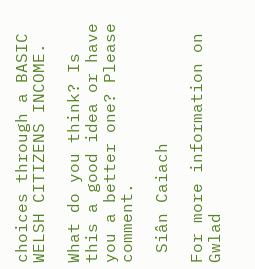choices through a BASIC WELSH CITIZENS INCOME.

What do you think? Is this a good idea or have you a better one? Please comment.

 Siân Caiach

For more information on Gwlad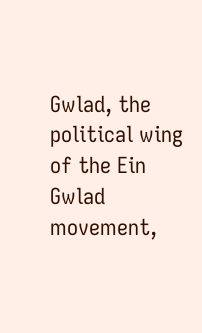Gwlad, the political wing of the Ein Gwlad movement,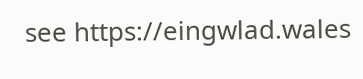see https://eingwlad.wales